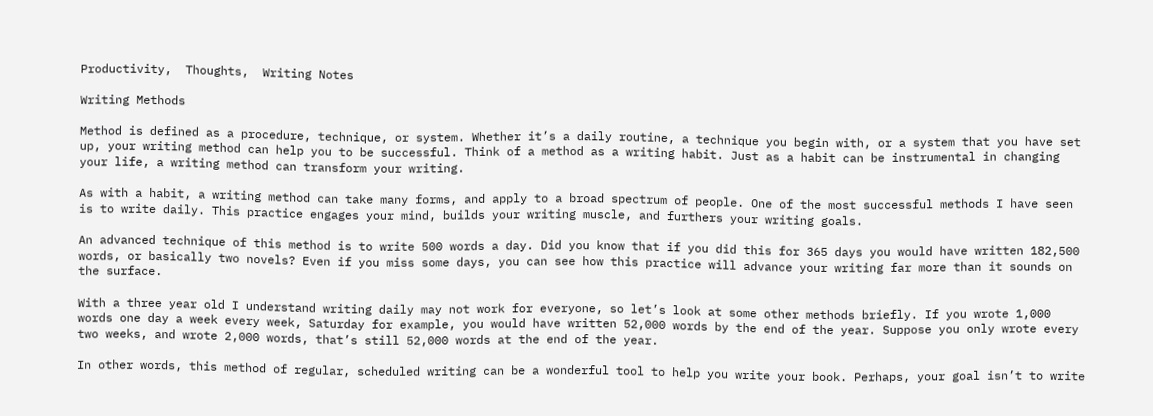Productivity,  Thoughts,  Writing Notes

Writing Methods

Method is defined as a procedure, technique, or system. Whether it’s a daily routine, a technique you begin with, or a system that you have set up, your writing method can help you to be successful. Think of a method as a writing habit. Just as a habit can be instrumental in changing your life, a writing method can transform your writing.

As with a habit, a writing method can take many forms, and apply to a broad spectrum of people. One of the most successful methods I have seen is to write daily. This practice engages your mind, builds your writing muscle, and furthers your writing goals.

An advanced technique of this method is to write 500 words a day. Did you know that if you did this for 365 days you would have written 182,500 words, or basically two novels? Even if you miss some days, you can see how this practice will advance your writing far more than it sounds on the surface.

With a three year old I understand writing daily may not work for everyone, so let’s look at some other methods briefly. If you wrote 1,000 words one day a week every week, Saturday for example, you would have written 52,000 words by the end of the year. Suppose you only wrote every two weeks, and wrote 2,000 words, that’s still 52,000 words at the end of the year.

In other words, this method of regular, scheduled writing can be a wonderful tool to help you write your book. Perhaps, your goal isn’t to write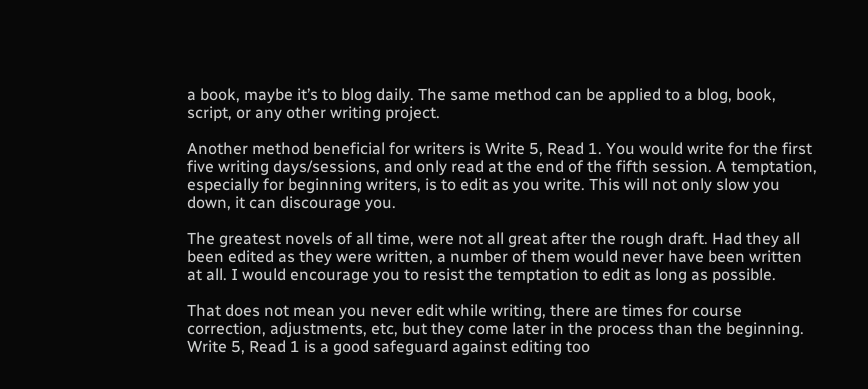a book, maybe it’s to blog daily. The same method can be applied to a blog, book, script, or any other writing project.

Another method beneficial for writers is Write 5, Read 1. You would write for the first five writing days/sessions, and only read at the end of the fifth session. A temptation, especially for beginning writers, is to edit as you write. This will not only slow you down, it can discourage you.

The greatest novels of all time, were not all great after the rough draft. Had they all been edited as they were written, a number of them would never have been written at all. I would encourage you to resist the temptation to edit as long as possible.

That does not mean you never edit while writing, there are times for course correction, adjustments, etc, but they come later in the process than the beginning. Write 5, Read 1 is a good safeguard against editing too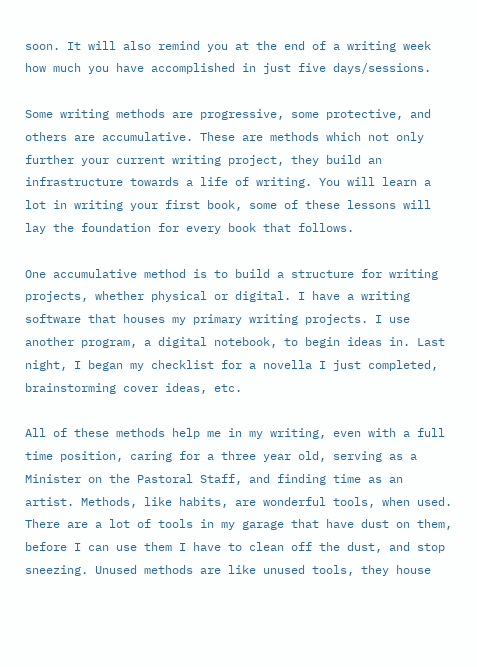soon. It will also remind you at the end of a writing week how much you have accomplished in just five days/sessions.

Some writing methods are progressive, some protective, and others are accumulative. These are methods which not only further your current writing project, they build an infrastructure towards a life of writing. You will learn a lot in writing your first book, some of these lessons will lay the foundation for every book that follows.

One accumulative method is to build a structure for writing projects, whether physical or digital. I have a writing software that houses my primary writing projects. I use another program, a digital notebook, to begin ideas in. Last night, I began my checklist for a novella I just completed, brainstorming cover ideas, etc.

All of these methods help me in my writing, even with a full time position, caring for a three year old, serving as a Minister on the Pastoral Staff, and finding time as an artist. Methods, like habits, are wonderful tools, when used. There are a lot of tools in my garage that have dust on them, before I can use them I have to clean off the dust, and stop sneezing. Unused methods are like unused tools, they house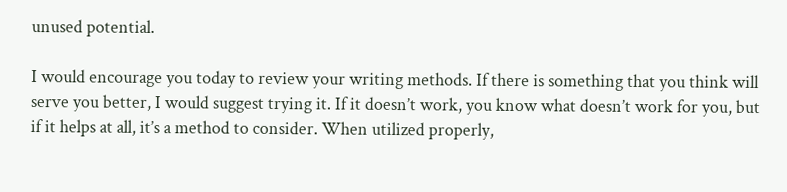unused potential.

I would encourage you today to review your writing methods. If there is something that you think will serve you better, I would suggest trying it. If it doesn’t work, you know what doesn’t work for you, but if it helps at all, it’s a method to consider. When utilized properly,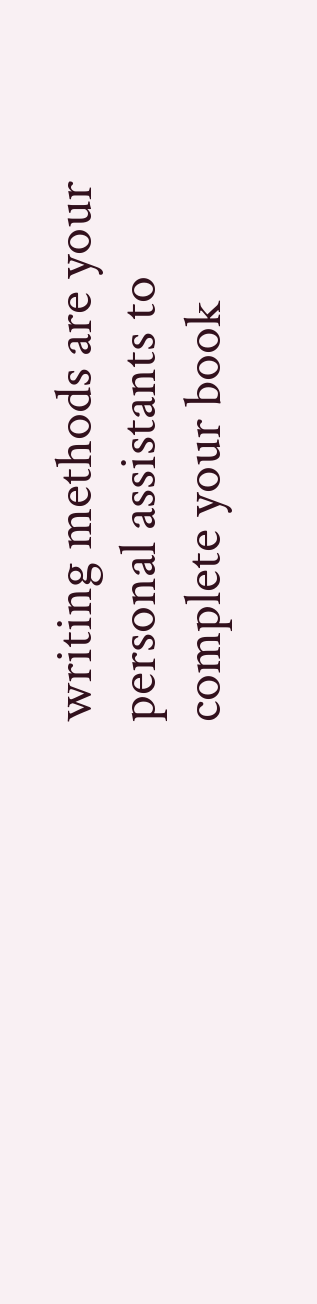writing methods are your personal assistants to complete your book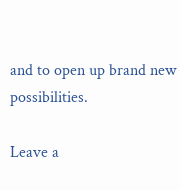and to open up brand new possibilities.

Leave a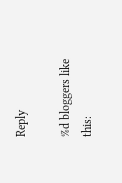Reply

%d bloggers like this: